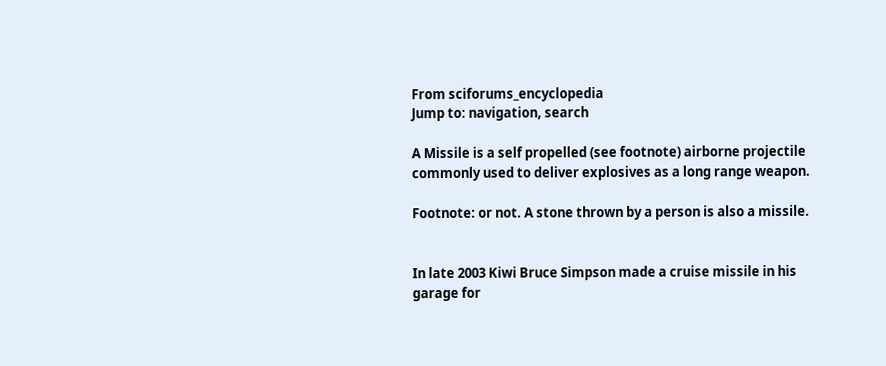From sciforums_encyclopedia
Jump to: navigation, search

A Missile is a self propelled (see footnote) airborne projectile commonly used to deliver explosives as a long range weapon.

Footnote: or not. A stone thrown by a person is also a missile.


In late 2003 Kiwi Bruce Simpson made a cruise missile in his garage for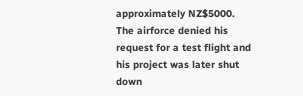approximately NZ$5000. The airforce denied his request for a test flight and his project was later shut down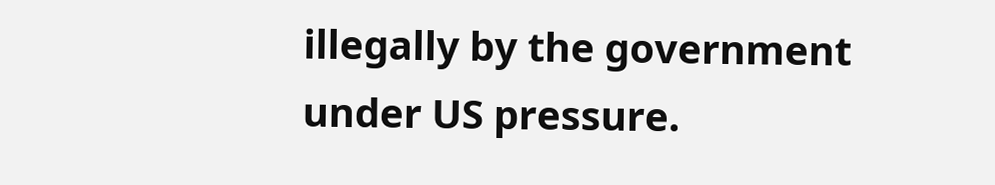illegally by the government under US pressure.